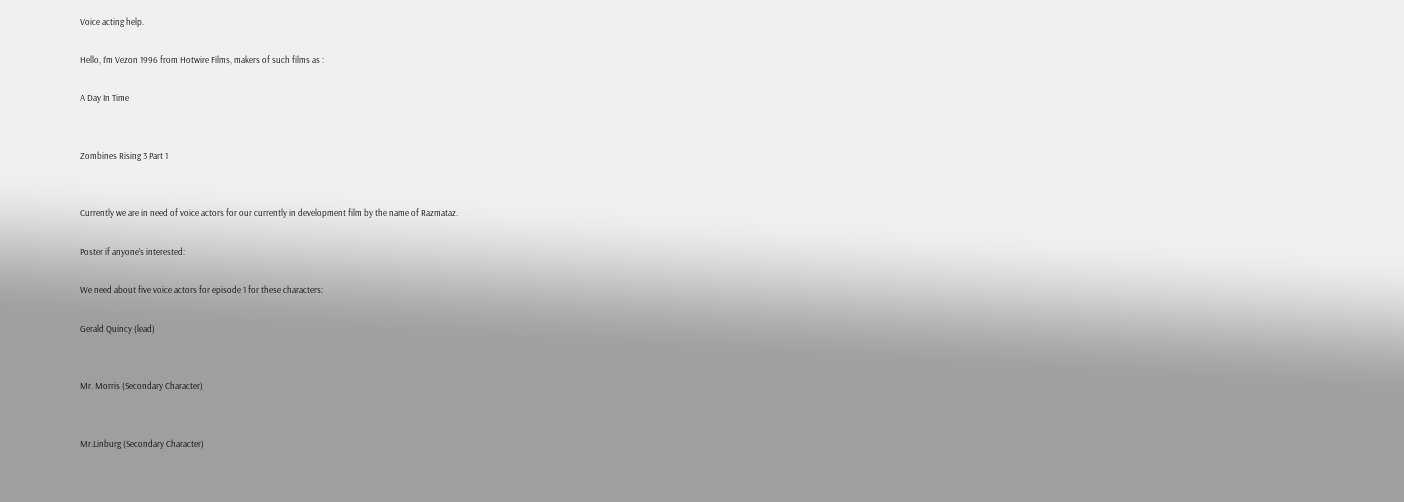Voice acting help.

Hello, I’m Vezon 1996 from Hotwire Films, makers of such films as :

A Day In Time


Zombines Rising 3 Part 1


Currently we are in need of voice actors for our currently in development film by the name of Razmataz.

Poster if anyone’s interested:

We need about five voice actors for episode 1 for these characters:

Gerald Quincy (lead)


Mr. Morris (Secondary Character)


Mr.Linburg (Secondary Character)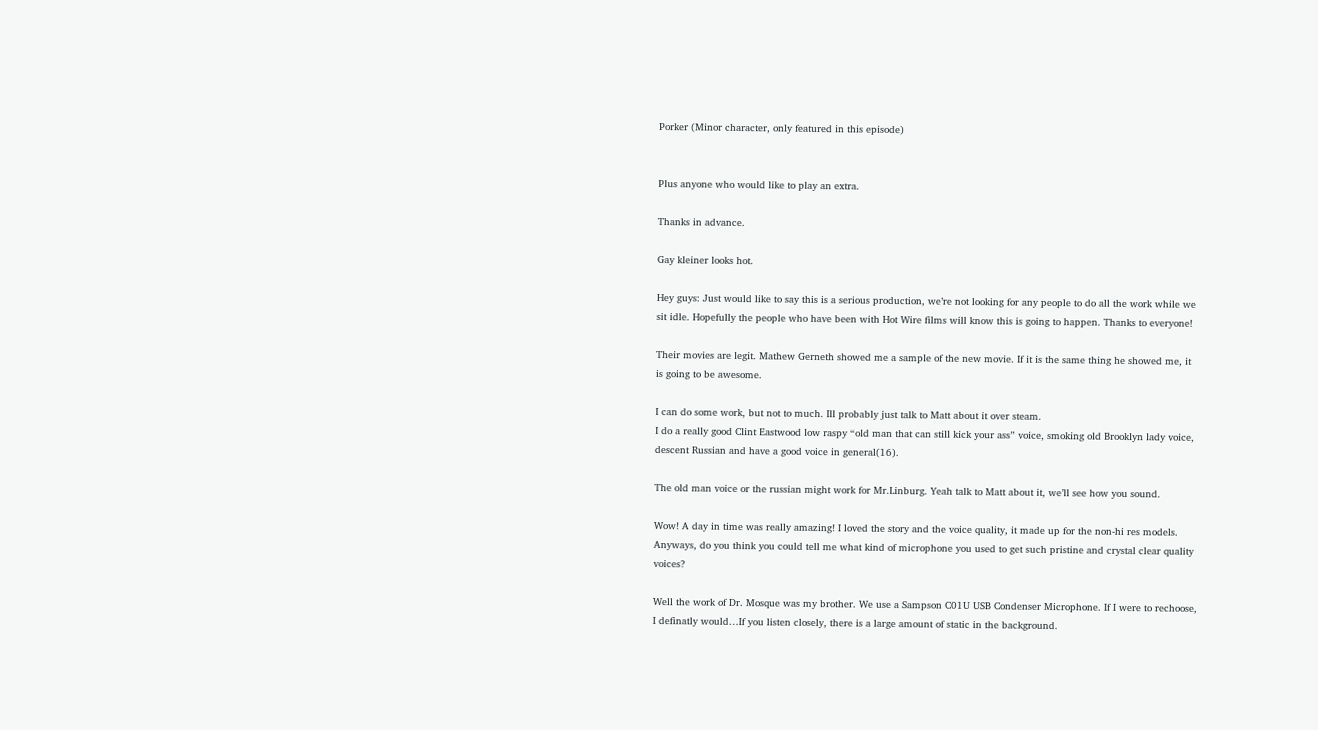Porker (Minor character, only featured in this episode)


Plus anyone who would like to play an extra.

Thanks in advance.

Gay kleiner looks hot.

Hey guys: Just would like to say this is a serious production, we’re not looking for any people to do all the work while we sit idle. Hopefully the people who have been with Hot Wire films will know this is going to happen. Thanks to everyone!

Their movies are legit. Mathew Gerneth showed me a sample of the new movie. If it is the same thing he showed me, it is going to be awesome.

I can do some work, but not to much. Ill probably just talk to Matt about it over steam.
I do a really good Clint Eastwood low raspy “old man that can still kick your ass” voice, smoking old Brooklyn lady voice, descent Russian and have a good voice in general(16).

The old man voice or the russian might work for Mr.Linburg. Yeah talk to Matt about it, we’ll see how you sound.

Wow! A day in time was really amazing! I loved the story and the voice quality, it made up for the non-hi res models. Anyways, do you think you could tell me what kind of microphone you used to get such pristine and crystal clear quality voices?

Well the work of Dr. Mosque was my brother. We use a Sampson C01U USB Condenser Microphone. If I were to rechoose, I definatly would…If you listen closely, there is a large amount of static in the background.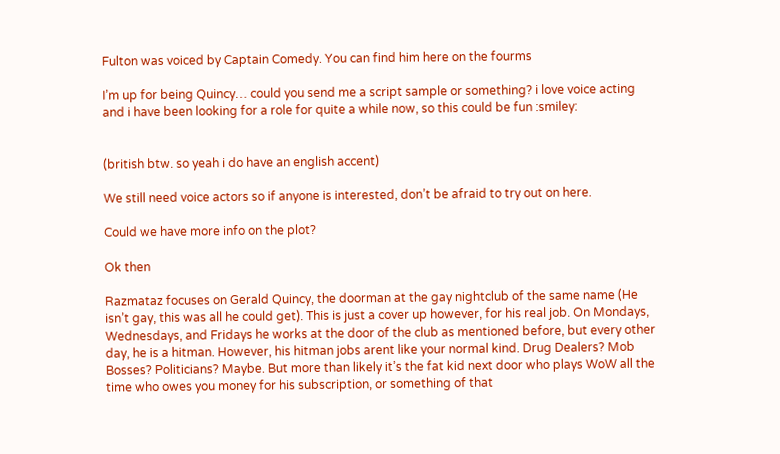Fulton was voiced by Captain Comedy. You can find him here on the fourms

I’m up for being Quincy… could you send me a script sample or something? i love voice acting and i have been looking for a role for quite a while now, so this could be fun :smiley:


(british btw. so yeah i do have an english accent)

We still need voice actors so if anyone is interested, don’t be afraid to try out on here.

Could we have more info on the plot?

Ok then

Razmataz focuses on Gerald Quincy, the doorman at the gay nightclub of the same name (He isn’t gay, this was all he could get). This is just a cover up however, for his real job. On Mondays, Wednesdays, and Fridays he works at the door of the club as mentioned before, but every other day, he is a hitman. However, his hitman jobs arent like your normal kind. Drug Dealers? Mob Bosses? Politicians? Maybe. But more than likely it’s the fat kid next door who plays WoW all the time who owes you money for his subscription, or something of that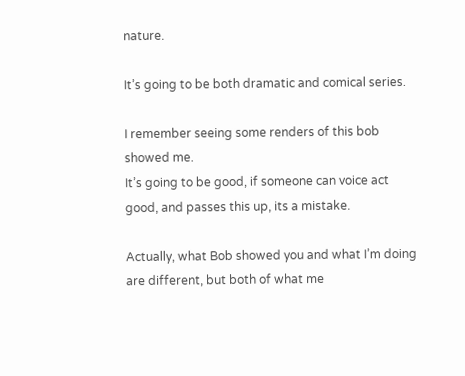nature.

It’s going to be both dramatic and comical series.

I remember seeing some renders of this bob showed me.
It’s going to be good, if someone can voice act good, and passes this up, its a mistake.

Actually, what Bob showed you and what I’m doing are different, but both of what me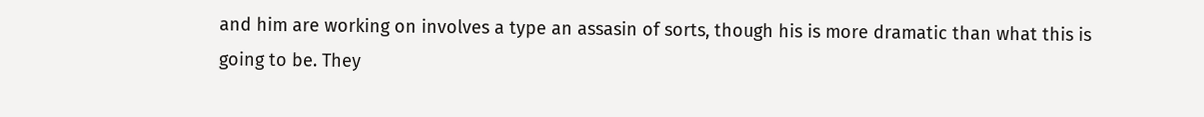and him are working on involves a type an assasin of sorts, though his is more dramatic than what this is going to be. They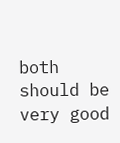both should be very good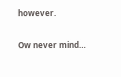however.

Ow never mind…